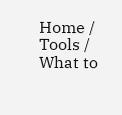Home / Tools / What to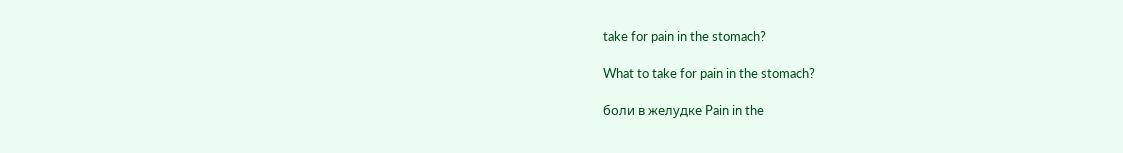take for pain in the stomach?

What to take for pain in the stomach?

боли в желудке Pain in the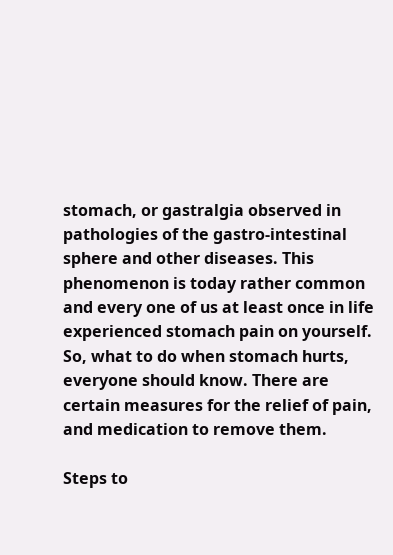stomach, or gastralgia observed in pathologies of the gastro-intestinal sphere and other diseases. This phenomenon is today rather common and every one of us at least once in life experienced stomach pain on yourself. So, what to do when stomach hurts, everyone should know. There are certain measures for the relief of pain, and medication to remove them.

Steps to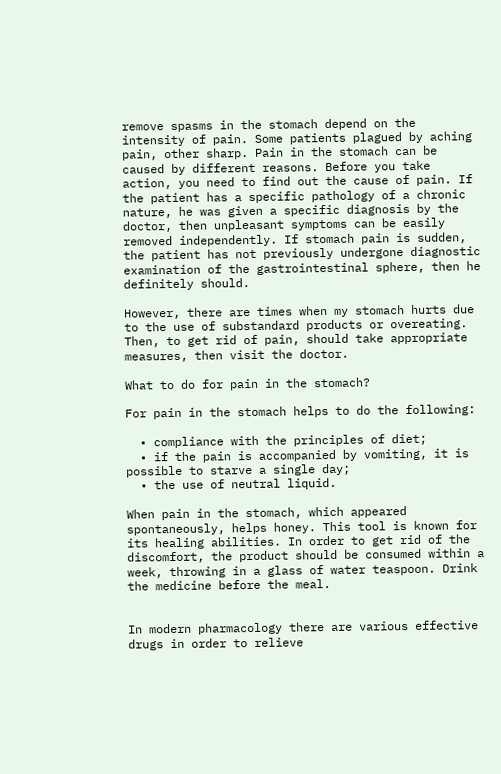remove spasms in the stomach depend on the intensity of pain. Some patients plagued by aching pain, other sharp. Pain in the stomach can be caused by different reasons. Before you take action, you need to find out the cause of pain. If the patient has a specific pathology of a chronic nature, he was given a specific diagnosis by the doctor, then unpleasant symptoms can be easily removed independently. If stomach pain is sudden, the patient has not previously undergone diagnostic examination of the gastrointestinal sphere, then he definitely should.

However, there are times when my stomach hurts due to the use of substandard products or overeating. Then, to get rid of pain, should take appropriate measures, then visit the doctor.

What to do for pain in the stomach?

For pain in the stomach helps to do the following:

  • compliance with the principles of diet;
  • if the pain is accompanied by vomiting, it is possible to starve a single day;
  • the use of neutral liquid.

When pain in the stomach, which appeared spontaneously, helps honey. This tool is known for its healing abilities. In order to get rid of the discomfort, the product should be consumed within a week, throwing in a glass of water teaspoon. Drink the medicine before the meal.


In modern pharmacology there are various effective drugs in order to relieve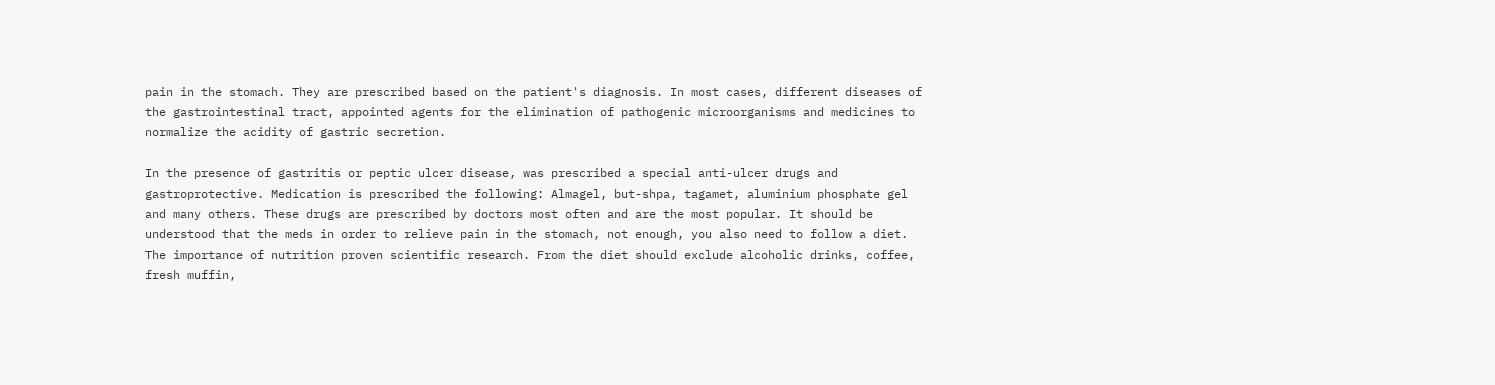pain in the stomach. They are prescribed based on the patient's diagnosis. In most cases, different diseases of the gastrointestinal tract, appointed agents for the elimination of pathogenic microorganisms and medicines to normalize the acidity of gastric secretion.

In the presence of gastritis or peptic ulcer disease, was prescribed a special anti-ulcer drugs and gastroprotective. Medication is prescribed the following: Almagel, but-shpa, tagamet, aluminium phosphate gel and many others. These drugs are prescribed by doctors most often and are the most popular. It should be understood that the meds in order to relieve pain in the stomach, not enough, you also need to follow a diet. The importance of nutrition proven scientific research. From the diet should exclude alcoholic drinks, coffee, fresh muffin,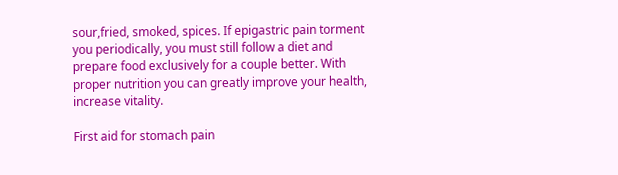sour,fried, smoked, spices. If epigastric pain torment you periodically, you must still follow a diet and prepare food exclusively for a couple better. With proper nutrition you can greatly improve your health, increase vitality.

First aid for stomach pain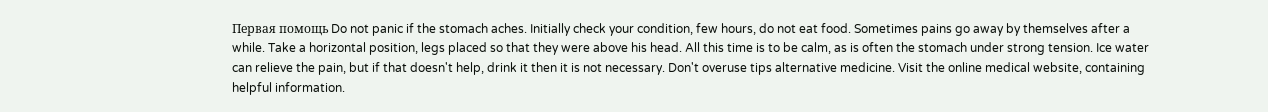Первая помощь Do not panic if the stomach aches. Initially check your condition, few hours, do not eat food. Sometimes pains go away by themselves after a while. Take a horizontal position, legs placed so that they were above his head. All this time is to be calm, as is often the stomach under strong tension. Ice water can relieve the pain, but if that doesn't help, drink it then it is not necessary. Don't overuse tips alternative medicine. Visit the online medical website, containing helpful information.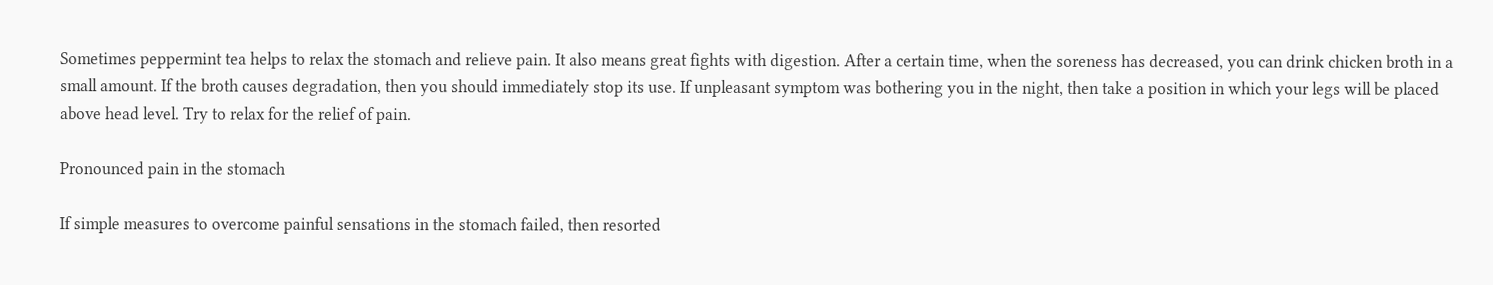Sometimes peppermint tea helps to relax the stomach and relieve pain. It also means great fights with digestion. After a certain time, when the soreness has decreased, you can drink chicken broth in a small amount. If the broth causes degradation, then you should immediately stop its use. If unpleasant symptom was bothering you in the night, then take a position in which your legs will be placed above head level. Try to relax for the relief of pain.

Pronounced pain in the stomach

If simple measures to overcome painful sensations in the stomach failed, then resorted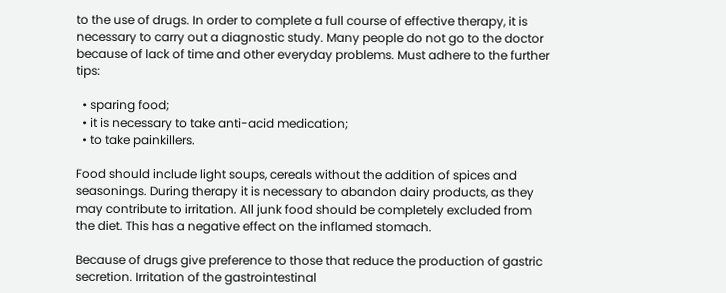to the use of drugs. In order to complete a full course of effective therapy, it is necessary to carry out a diagnostic study. Many people do not go to the doctor because of lack of time and other everyday problems. Must adhere to the further tips:

  • sparing food;
  • it is necessary to take anti-acid medication;
  • to take painkillers.

Food should include light soups, cereals without the addition of spices and seasonings. During therapy it is necessary to abandon dairy products, as they may contribute to irritation. All junk food should be completely excluded from the diet. This has a negative effect on the inflamed stomach.

Because of drugs give preference to those that reduce the production of gastric secretion. Irritation of the gastrointestinal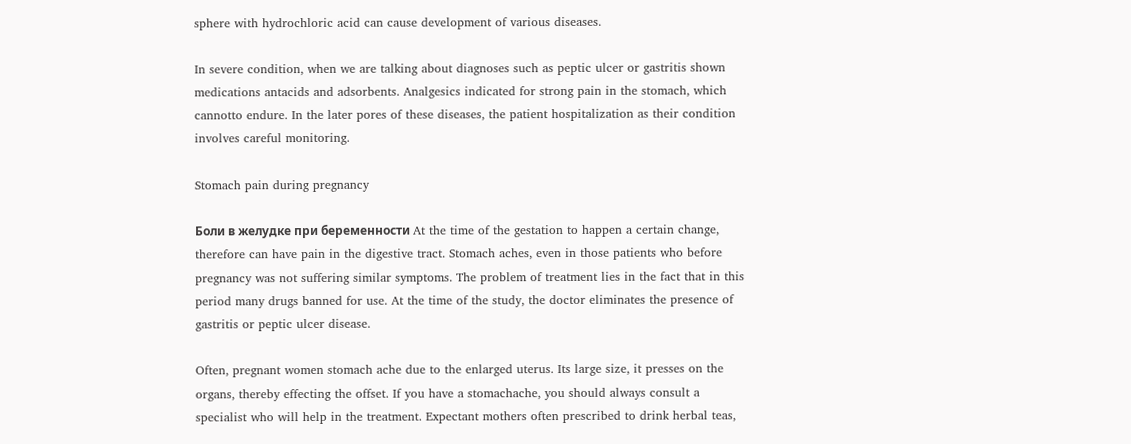sphere with hydrochloric acid can cause development of various diseases.

In severe condition, when we are talking about diagnoses such as peptic ulcer or gastritis shown medications antacids and adsorbents. Analgesics indicated for strong pain in the stomach, which cannotto endure. In the later pores of these diseases, the patient hospitalization as their condition involves careful monitoring.

Stomach pain during pregnancy

Боли в желудке при беременности At the time of the gestation to happen a certain change, therefore can have pain in the digestive tract. Stomach aches, even in those patients who before pregnancy was not suffering similar symptoms. The problem of treatment lies in the fact that in this period many drugs banned for use. At the time of the study, the doctor eliminates the presence of gastritis or peptic ulcer disease.

Often, pregnant women stomach ache due to the enlarged uterus. Its large size, it presses on the organs, thereby effecting the offset. If you have a stomachache, you should always consult a specialist who will help in the treatment. Expectant mothers often prescribed to drink herbal teas,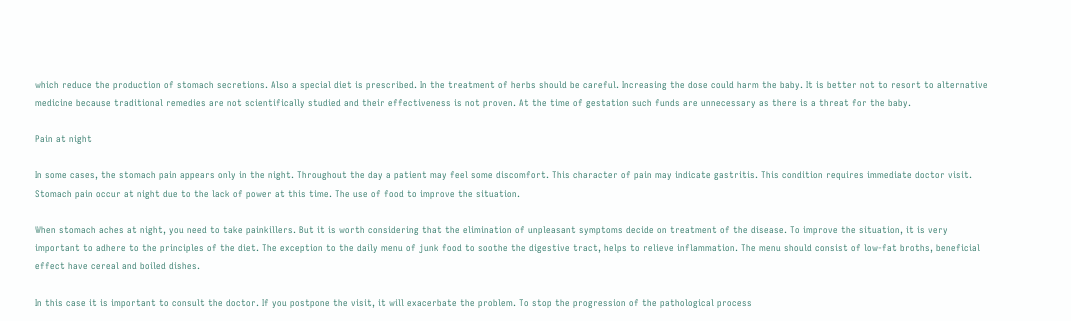which reduce the production of stomach secretions. Also a special diet is prescribed. In the treatment of herbs should be careful. Increasing the dose could harm the baby. It is better not to resort to alternative medicine because traditional remedies are not scientifically studied and their effectiveness is not proven. At the time of gestation such funds are unnecessary as there is a threat for the baby.

Pain at night

In some cases, the stomach pain appears only in the night. Throughout the day a patient may feel some discomfort. This character of pain may indicate gastritis. This condition requires immediate doctor visit. Stomach pain occur at night due to the lack of power at this time. The use of food to improve the situation.

When stomach aches at night, you need to take painkillers. But it is worth considering that the elimination of unpleasant symptoms decide on treatment of the disease. To improve the situation, it is very important to adhere to the principles of the diet. The exception to the daily menu of junk food to soothe the digestive tract, helps to relieve inflammation. The menu should consist of low-fat broths, beneficial effect have cereal and boiled dishes.

In this case it is important to consult the doctor. If you postpone the visit, it will exacerbate the problem. To stop the progression of the pathological process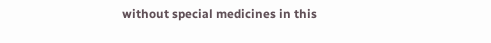without special medicines in this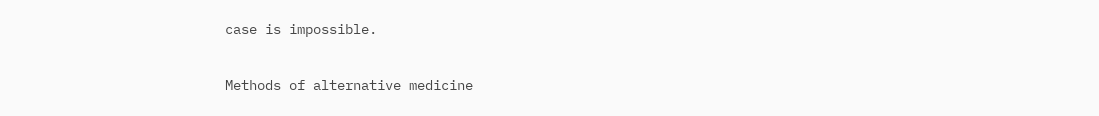case is impossible.

Methods of alternative medicine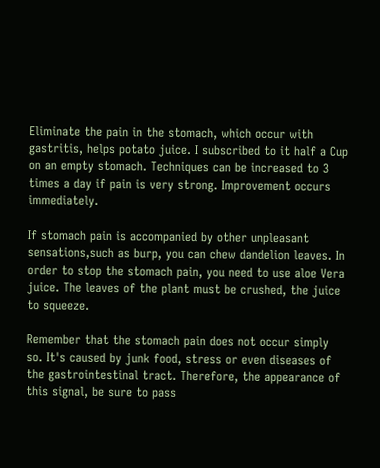Eliminate the pain in the stomach, which occur with gastritis, helps potato juice. I subscribed to it half a Cup on an empty stomach. Techniques can be increased to 3 times a day if pain is very strong. Improvement occurs immediately.

If stomach pain is accompanied by other unpleasant sensations,such as burp, you can chew dandelion leaves. In order to stop the stomach pain, you need to use aloe Vera juice. The leaves of the plant must be crushed, the juice to squeeze.

Remember that the stomach pain does not occur simply so. It's caused by junk food, stress or even diseases of the gastrointestinal tract. Therefore, the appearance of this signal, be sure to pass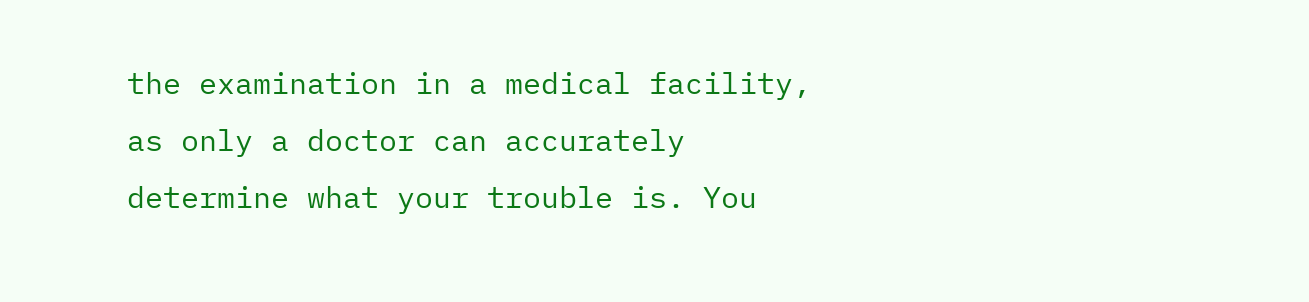the examination in a medical facility, as only a doctor can accurately determine what your trouble is. You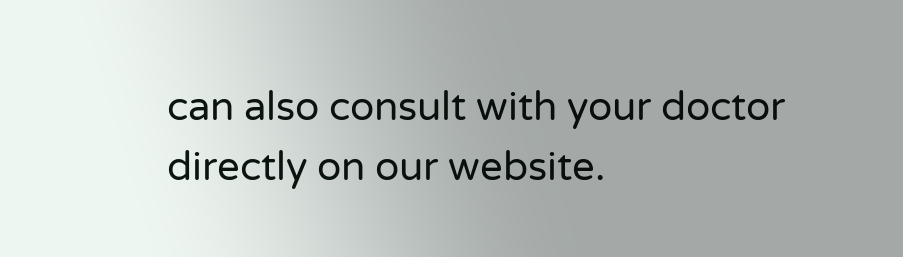can also consult with your doctor directly on our website.